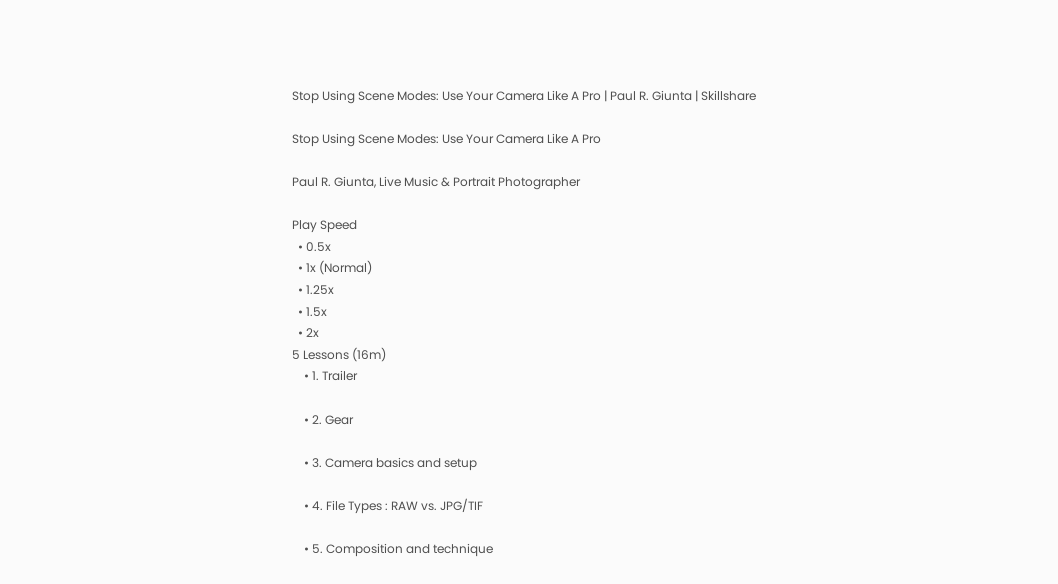Stop Using Scene Modes: Use Your Camera Like A Pro | Paul R. Giunta | Skillshare

Stop Using Scene Modes: Use Your Camera Like A Pro

Paul R. Giunta, Live Music & Portrait Photographer

Play Speed
  • 0.5x
  • 1x (Normal)
  • 1.25x
  • 1.5x
  • 2x
5 Lessons (16m)
    • 1. Trailer

    • 2. Gear

    • 3. Camera basics and setup

    • 4. File Types : RAW vs. JPG/TIF

    • 5. Composition and technique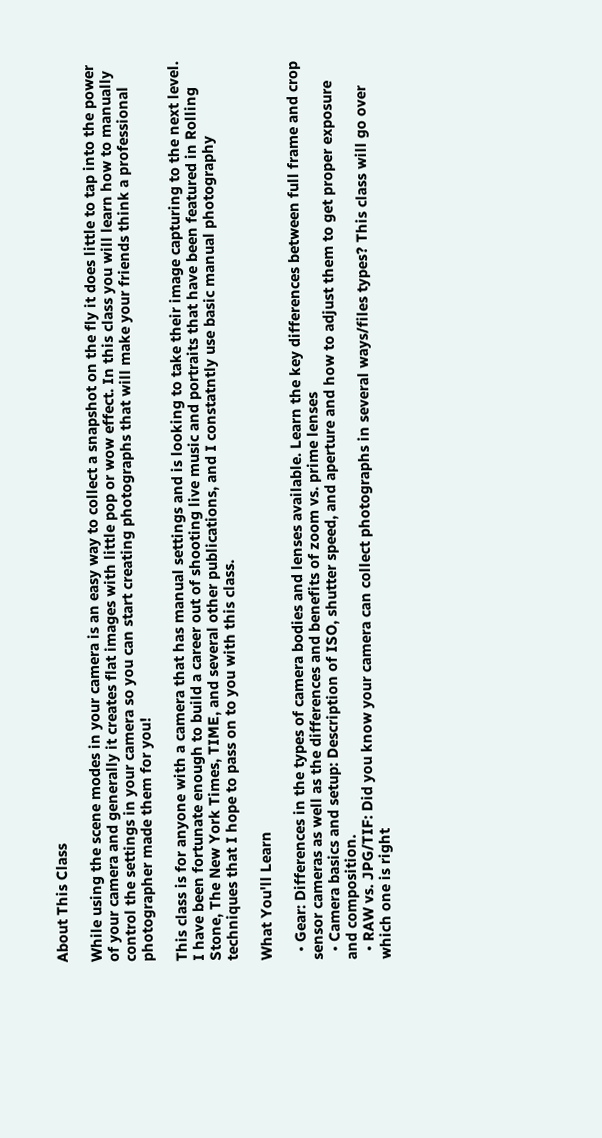About This Class

While using the scene modes in your camera is an easy way to collect a snapshot on the fly it does little to tap into the power of your camera and generally it creates flat images with little pop or wow effect. In this class you will learn how to manually control the settings in your camera so you can start creating photographs that will make your friends think a professional photographer made them for you!

This class is for anyone with a camera that has manual settings and is looking to take their image capturing to the next level. I have been fortunate enough to build a career out of shooting live music and portraits that have been featured in Rolling Stone, The New York Times, TIME, and several other publications, and I constatntly use basic manual photography techniques that I hope to pass on to you with this class.

What You'll Learn

  • Gear: Differences in the types of camera bodies and lenses available. Learn the key differences between full frame and crop sensor cameras as well as the differences and benefits of zoom vs. prime lenses
  • Camera basics and setup: Description of ISO, shutter speed, and aperture and how to adjust them to get proper exposure and composition.
  • RAW vs. JPG/TIF: Did you know your camera can collect photographs in several ways/files types? This class will go over which one is right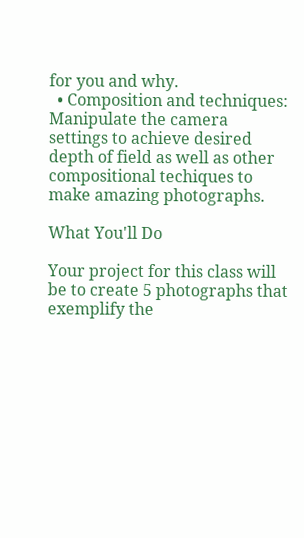for you and why.
  • Composition and techniques: Manipulate the camera settings to achieve desired depth of field as well as other compositional techiques to make amazing photographs.

What You'll Do

Your project for this class will be to create 5 photographs that exemplify the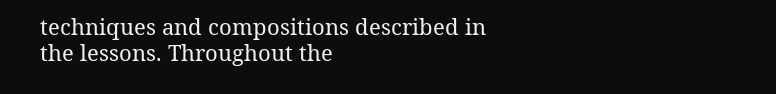techniques and compositions described in the lessons. Throughout the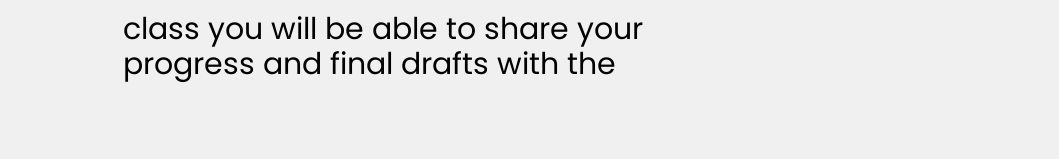class you will be able to share your progress and final drafts with the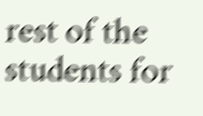rest of the students for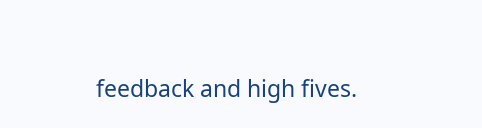feedback and high fives.